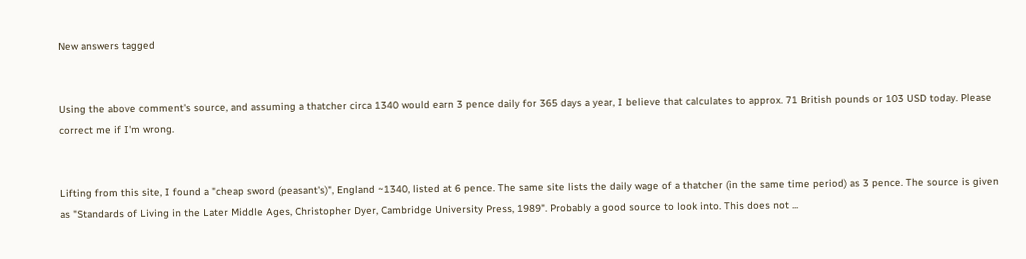New answers tagged


Using the above comment's source, and assuming a thatcher circa 1340 would earn 3 pence daily for 365 days a year, I believe that calculates to approx. 71 British pounds or 103 USD today. Please correct me if I'm wrong.


Lifting from this site, I found a "cheap sword (peasant's)", England ~1340, listed at 6 pence. The same site lists the daily wage of a thatcher (in the same time period) as 3 pence. The source is given as "Standards of Living in the Later Middle Ages, Christopher Dyer, Cambridge University Press, 1989". Probably a good source to look into. This does not ...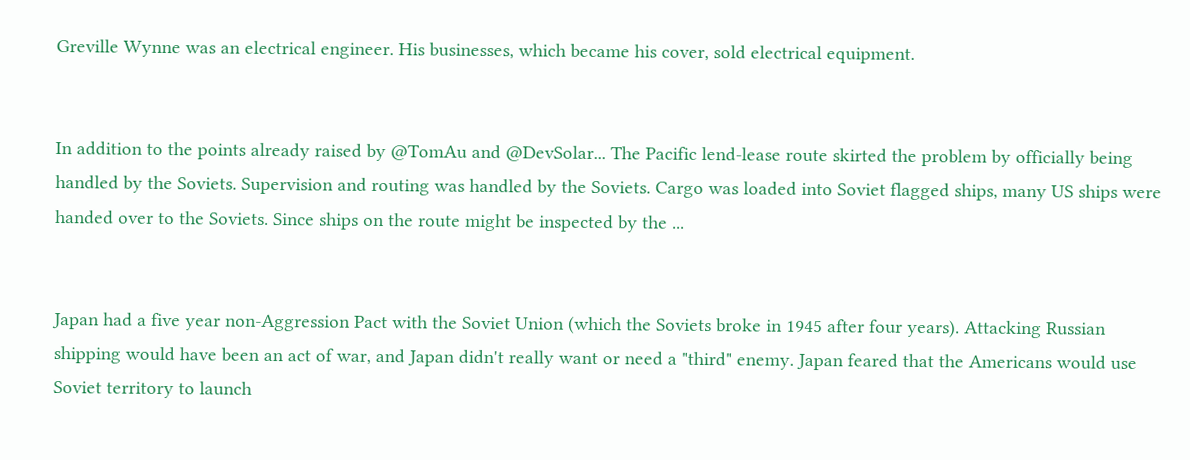Greville Wynne was an electrical engineer. His businesses, which became his cover, sold electrical equipment.


In addition to the points already raised by @TomAu and @DevSolar... The Pacific lend-lease route skirted the problem by officially being handled by the Soviets. Supervision and routing was handled by the Soviets. Cargo was loaded into Soviet flagged ships, many US ships were handed over to the Soviets. Since ships on the route might be inspected by the ...


Japan had a five year non-Aggression Pact with the Soviet Union (which the Soviets broke in 1945 after four years). Attacking Russian shipping would have been an act of war, and Japan didn't really want or need a "third" enemy. Japan feared that the Americans would use Soviet territory to launch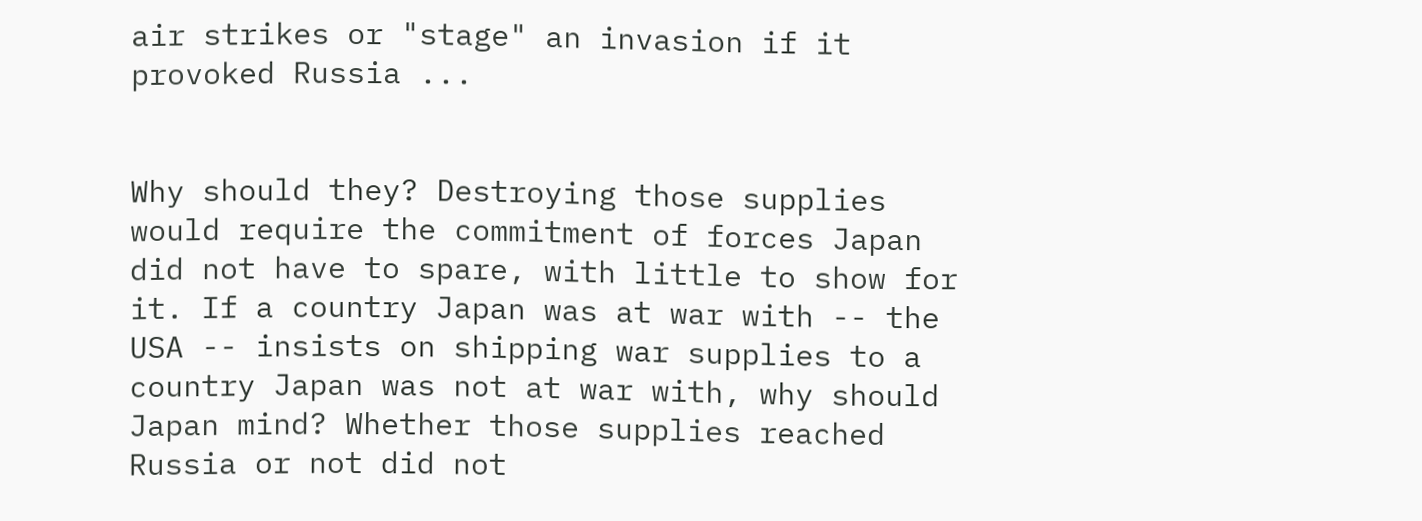air strikes or "stage" an invasion if it provoked Russia ...


Why should they? Destroying those supplies would require the commitment of forces Japan did not have to spare, with little to show for it. If a country Japan was at war with -- the USA -- insists on shipping war supplies to a country Japan was not at war with, why should Japan mind? Whether those supplies reached Russia or not did not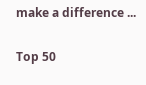make a difference ...

Top 50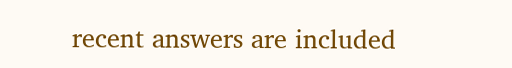recent answers are included